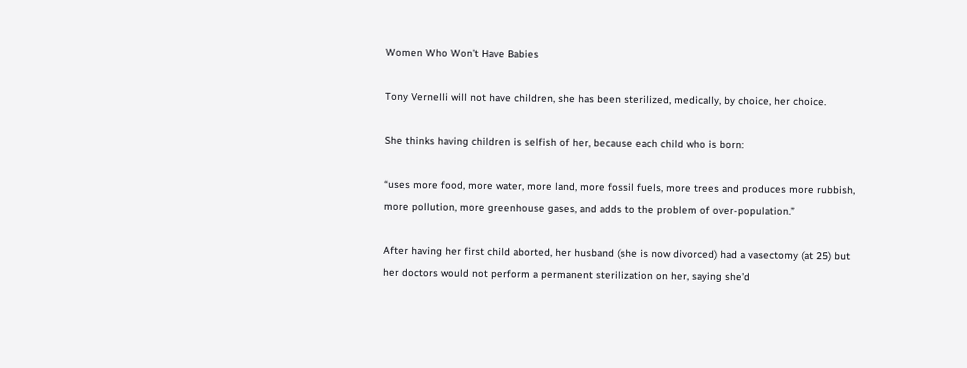Women Who Won’t Have Babies

Tony Vernelli will not have children, she has been sterilized, medically, by choice, her choice.

She thinks having children is selfish of her, because each child who is born:

“uses more food, more water, more land, more fossil fuels, more trees and produces more rubbish, more pollution, more greenhouse gases, and adds to the problem of over-population.”

After having her first child aborted, her husband (she is now divorced) had a vasectomy (at 25) but her doctors would not perform a permanent sterilization on her, saying she’d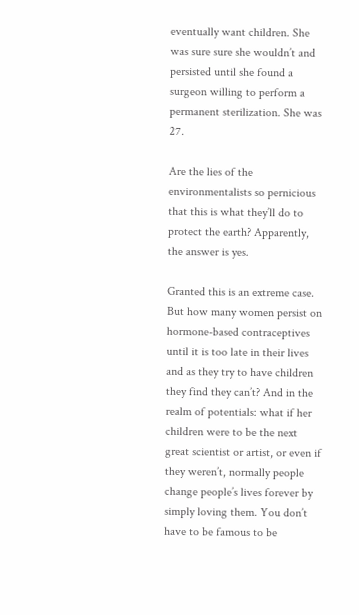eventually want children. She was sure sure she wouldn’t and persisted until she found a surgeon willing to perform a permanent sterilization. She was 27.

Are the lies of the environmentalists so pernicious that this is what they’ll do to protect the earth? Apparently, the answer is yes.

Granted this is an extreme case. But how many women persist on hormone-based contraceptives until it is too late in their lives and as they try to have children they find they can’t? And in the realm of potentials: what if her children were to be the next great scientist or artist, or even if they weren’t, normally people change people’s lives forever by simply loving them. You don’t have to be famous to be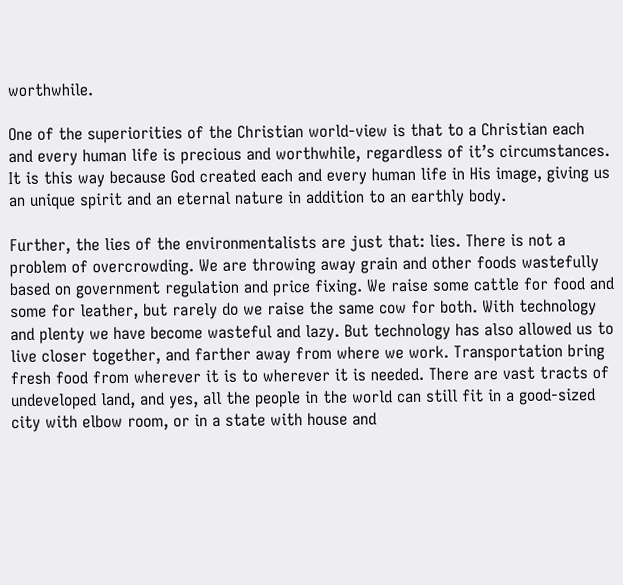worthwhile.

One of the superiorities of the Christian world-view is that to a Christian each and every human life is precious and worthwhile, regardless of it’s circumstances. It is this way because God created each and every human life in His image, giving us an unique spirit and an eternal nature in addition to an earthly body.

Further, the lies of the environmentalists are just that: lies. There is not a problem of overcrowding. We are throwing away grain and other foods wastefully based on government regulation and price fixing. We raise some cattle for food and some for leather, but rarely do we raise the same cow for both. With technology and plenty we have become wasteful and lazy. But technology has also allowed us to live closer together, and farther away from where we work. Transportation bring fresh food from wherever it is to wherever it is needed. There are vast tracts of undeveloped land, and yes, all the people in the world can still fit in a good-sized city with elbow room, or in a state with house and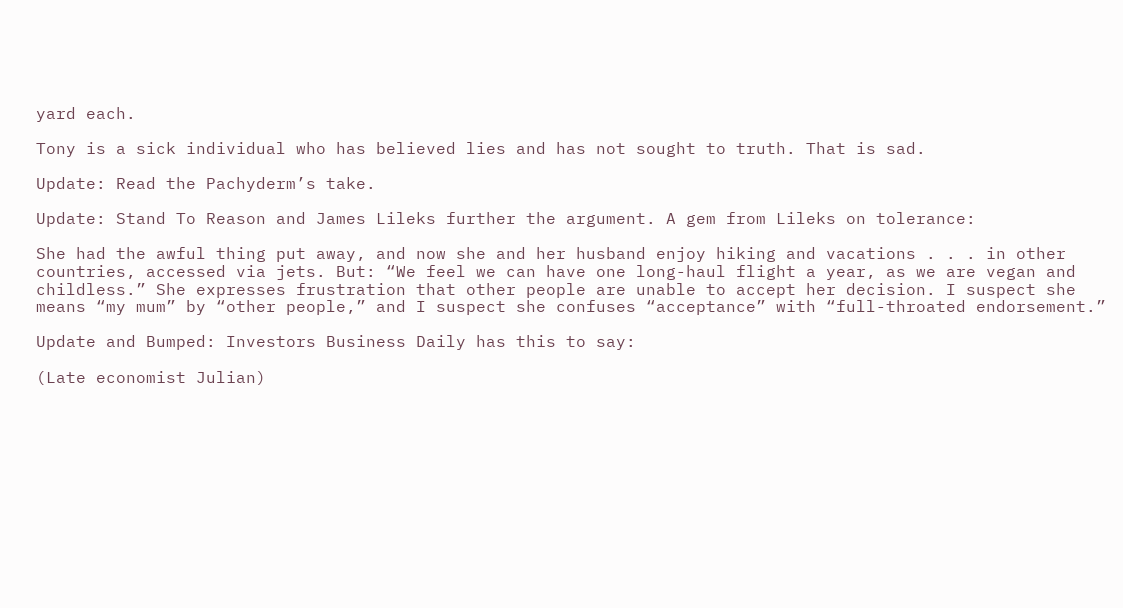yard each.

Tony is a sick individual who has believed lies and has not sought to truth. That is sad.

Update: Read the Pachyderm’s take.

Update: Stand To Reason and James Lileks further the argument. A gem from Lileks on tolerance:

She had the awful thing put away, and now she and her husband enjoy hiking and vacations . . . in other countries, accessed via jets. But: “We feel we can have one long-haul flight a year, as we are vegan and childless.” She expresses frustration that other people are unable to accept her decision. I suspect she means “my mum” by “other people,” and I suspect she confuses “acceptance” with “full-throated endorsement.”

Update and Bumped: Investors Business Daily has this to say:

(Late economist Julian)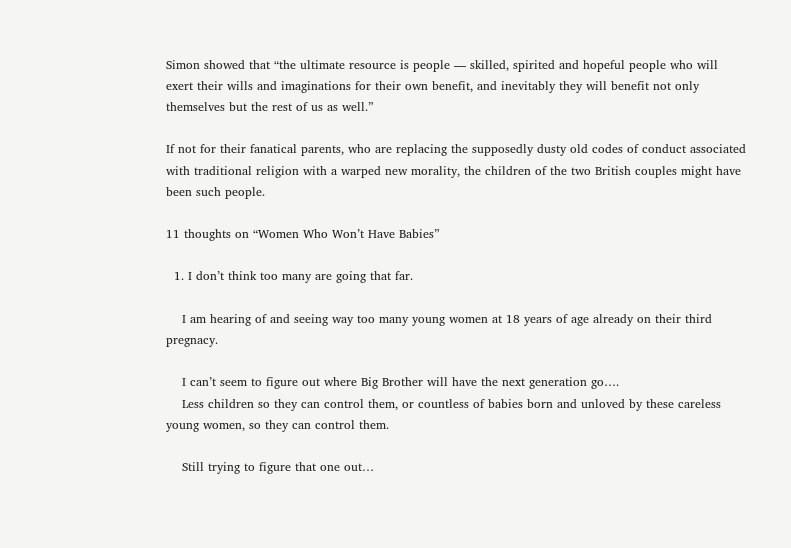Simon showed that “the ultimate resource is people — skilled, spirited and hopeful people who will exert their wills and imaginations for their own benefit, and inevitably they will benefit not only themselves but the rest of us as well.”

If not for their fanatical parents, who are replacing the supposedly dusty old codes of conduct associated with traditional religion with a warped new morality, the children of the two British couples might have been such people.

11 thoughts on “Women Who Won’t Have Babies”

  1. I don’t think too many are going that far.

    I am hearing of and seeing way too many young women at 18 years of age already on their third pregnacy.

    I can’t seem to figure out where Big Brother will have the next generation go….
    Less children so they can control them, or countless of babies born and unloved by these careless young women, so they can control them.

    Still trying to figure that one out…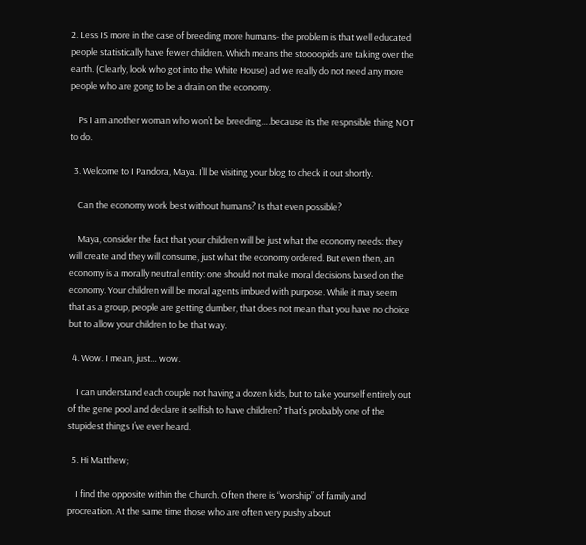2. Less IS more in the case of breeding more humans- the problem is that well educated people statistically have fewer children. Which means the stoooopids are taking over the earth. (Clearly, look who got into the White House) ad we really do not need any more people who are gong to be a drain on the economy.

    Ps I am another woman who won’t be breeding….because its the respnsible thing NOT to do.

  3. Welcome to I Pandora, Maya. I’ll be visiting your blog to check it out shortly.

    Can the economy work best without humans? Is that even possible?

    Maya, consider the fact that your children will be just what the economy needs: they will create and they will consume, just what the economy ordered. But even then, an economy is a morally neutral entity: one should not make moral decisions based on the economy. Your children will be moral agents imbued with purpose. While it may seem that as a group, people are getting dumber, that does not mean that you have no choice but to allow your children to be that way.

  4. Wow. I mean, just… wow.

    I can understand each couple not having a dozen kids, but to take yourself entirely out of the gene pool and declare it selfish to have children? That’s probably one of the stupidest things I’ve ever heard.

  5. Hi Matthew;

    I find the opposite within the Church. Often there is “worship” of family and procreation. At the same time those who are often very pushy about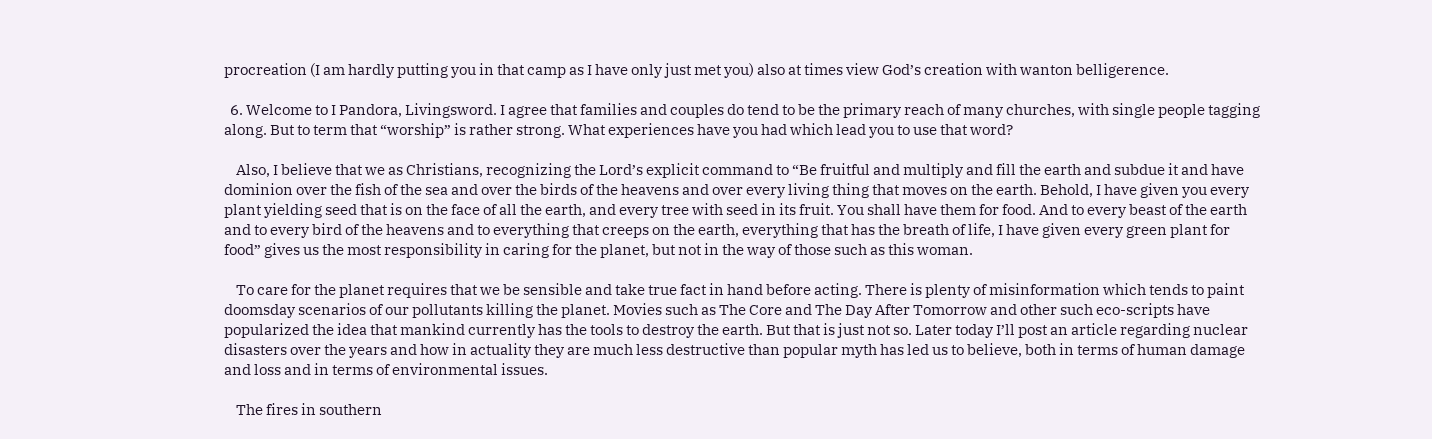procreation (I am hardly putting you in that camp as I have only just met you) also at times view God’s creation with wanton belligerence.

  6. Welcome to I Pandora, Livingsword. I agree that families and couples do tend to be the primary reach of many churches, with single people tagging along. But to term that “worship” is rather strong. What experiences have you had which lead you to use that word?

    Also, I believe that we as Christians, recognizing the Lord’s explicit command to “Be fruitful and multiply and fill the earth and subdue it and have dominion over the fish of the sea and over the birds of the heavens and over every living thing that moves on the earth. Behold, I have given you every plant yielding seed that is on the face of all the earth, and every tree with seed in its fruit. You shall have them for food. And to every beast of the earth and to every bird of the heavens and to everything that creeps on the earth, everything that has the breath of life, I have given every green plant for food” gives us the most responsibility in caring for the planet, but not in the way of those such as this woman.

    To care for the planet requires that we be sensible and take true fact in hand before acting. There is plenty of misinformation which tends to paint doomsday scenarios of our pollutants killing the planet. Movies such as The Core and The Day After Tomorrow and other such eco-scripts have popularized the idea that mankind currently has the tools to destroy the earth. But that is just not so. Later today I’ll post an article regarding nuclear disasters over the years and how in actuality they are much less destructive than popular myth has led us to believe, both in terms of human damage and loss and in terms of environmental issues.

    The fires in southern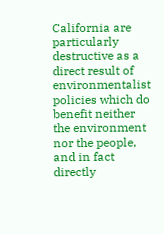California are particularly destructive as a direct result of environmentalist policies which do benefit neither the environment nor the people, and in fact directly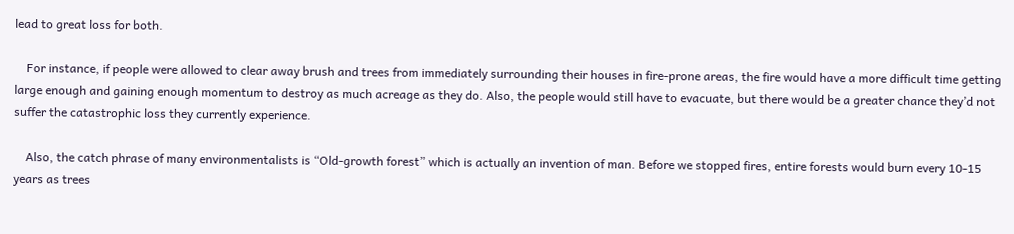lead to great loss for both.

    For instance, if people were allowed to clear away brush and trees from immediately surrounding their houses in fire-prone areas, the fire would have a more difficult time getting large enough and gaining enough momentum to destroy as much acreage as they do. Also, the people would still have to evacuate, but there would be a greater chance they’d not suffer the catastrophic loss they currently experience.

    Also, the catch phrase of many environmentalists is “Old-growth forest” which is actually an invention of man. Before we stopped fires, entire forests would burn every 10-15 years as trees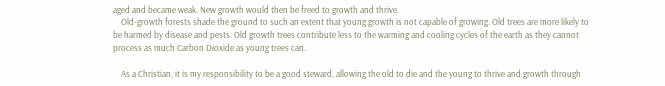aged and became weak. New growth would then be freed to growth and thrive.
    Old-growth forests shade the ground to such an extent that young growth is not capable of growing. Old trees are more likely to be harmed by disease and pests. Old growth trees contribute less to the warming and cooling cycles of the earth as they cannot process as much Carbon Dioxide as young trees can.

    As a Christian, it is my responsibility to be a good steward, allowing the old to die and the young to thrive and growth through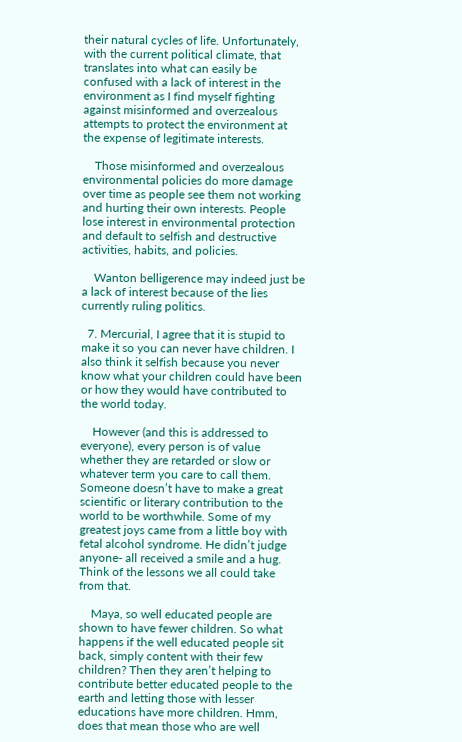their natural cycles of life. Unfortunately, with the current political climate, that translates into what can easily be confused with a lack of interest in the environment as I find myself fighting against misinformed and overzealous attempts to protect the environment at the expense of legitimate interests.

    Those misinformed and overzealous environmental policies do more damage over time as people see them not working and hurting their own interests. People lose interest in environmental protection and default to selfish and destructive activities, habits, and policies.

    Wanton belligerence may indeed just be a lack of interest because of the lies currently ruling politics.

  7. Mercurial, I agree that it is stupid to make it so you can never have children. I also think it selfish because you never know what your children could have been or how they would have contributed to the world today.

    However (and this is addressed to everyone), every person is of value whether they are retarded or slow or whatever term you care to call them. Someone doesn’t have to make a great scientific or literary contribution to the world to be worthwhile. Some of my greatest joys came from a little boy with fetal alcohol syndrome. He didn’t judge anyone- all received a smile and a hug. Think of the lessons we all could take from that.

    Maya, so well educated people are shown to have fewer children. So what happens if the well educated people sit back, simply content with their few children? Then they aren’t helping to contribute better educated people to the earth and letting those with lesser educations have more children. Hmm, does that mean those who are well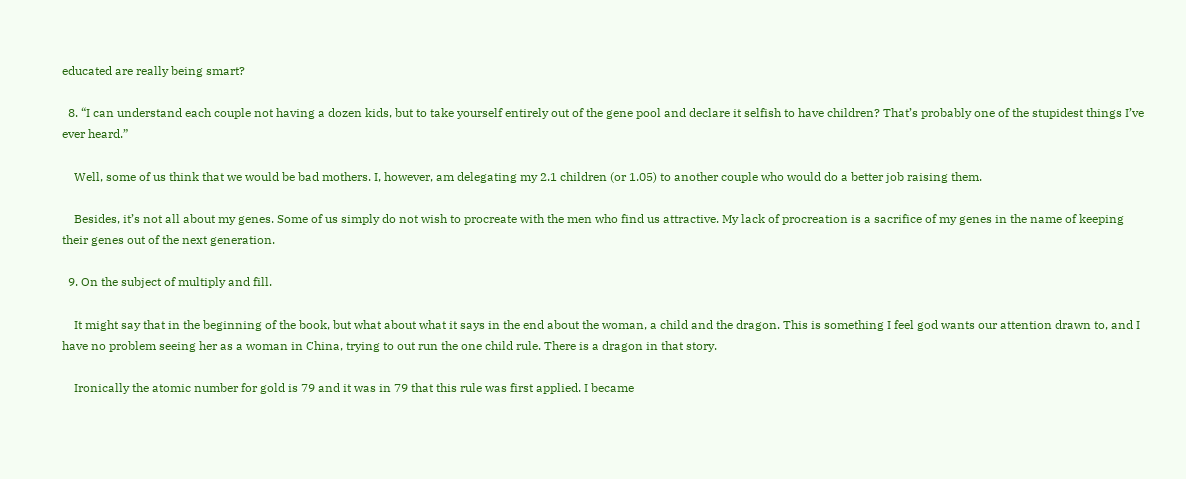educated are really being smart?

  8. “I can understand each couple not having a dozen kids, but to take yourself entirely out of the gene pool and declare it selfish to have children? That’s probably one of the stupidest things I’ve ever heard.”

    Well, some of us think that we would be bad mothers. I, however, am delegating my 2.1 children (or 1.05) to another couple who would do a better job raising them.

    Besides, it’s not all about my genes. Some of us simply do not wish to procreate with the men who find us attractive. My lack of procreation is a sacrifice of my genes in the name of keeping their genes out of the next generation.

  9. On the subject of multiply and fill.

    It might say that in the beginning of the book, but what about what it says in the end about the woman, a child and the dragon. This is something I feel god wants our attention drawn to, and I have no problem seeing her as a woman in China, trying to out run the one child rule. There is a dragon in that story.

    Ironically the atomic number for gold is 79 and it was in 79 that this rule was first applied. I became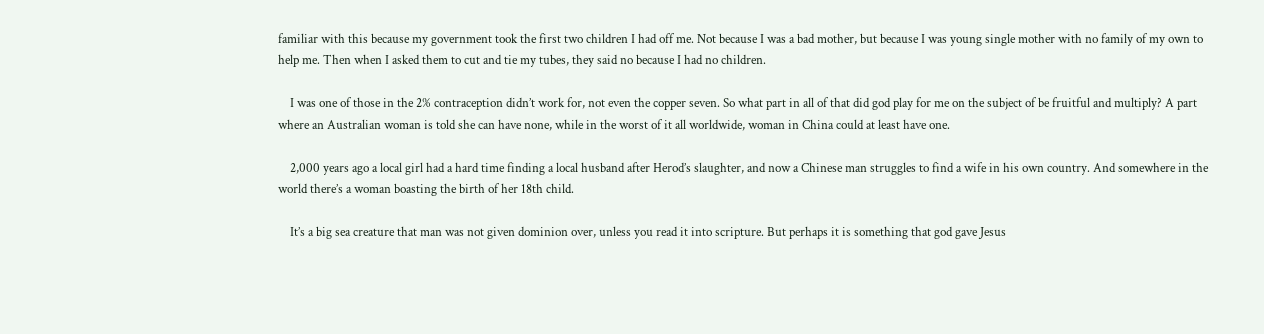familiar with this because my government took the first two children I had off me. Not because I was a bad mother, but because I was young single mother with no family of my own to help me. Then when I asked them to cut and tie my tubes, they said no because I had no children.

    I was one of those in the 2% contraception didn’t work for, not even the copper seven. So what part in all of that did god play for me on the subject of be fruitful and multiply? A part where an Australian woman is told she can have none, while in the worst of it all worldwide, woman in China could at least have one.

    2,000 years ago a local girl had a hard time finding a local husband after Herod’s slaughter, and now a Chinese man struggles to find a wife in his own country. And somewhere in the world there’s a woman boasting the birth of her 18th child.

    It’s a big sea creature that man was not given dominion over, unless you read it into scripture. But perhaps it is something that god gave Jesus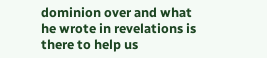dominion over and what he wrote in revelations is there to help us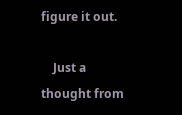figure it out.

    Just a thought from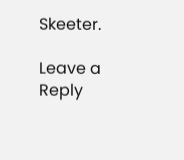Skeeter.

Leave a Reply